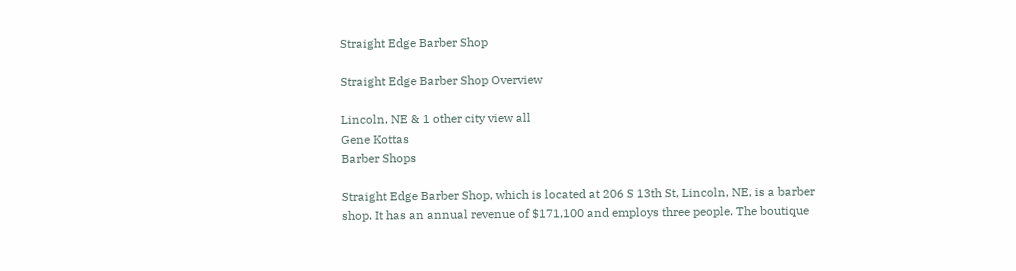Straight Edge Barber Shop

Straight Edge Barber Shop Overview

Lincoln, NE & 1 other city view all
Gene Kottas
Barber Shops

Straight Edge Barber Shop, which is located at 206 S 13th St, Lincoln, NE, is a barber shop. It has an annual revenue of $171,100 and employs three people. The boutique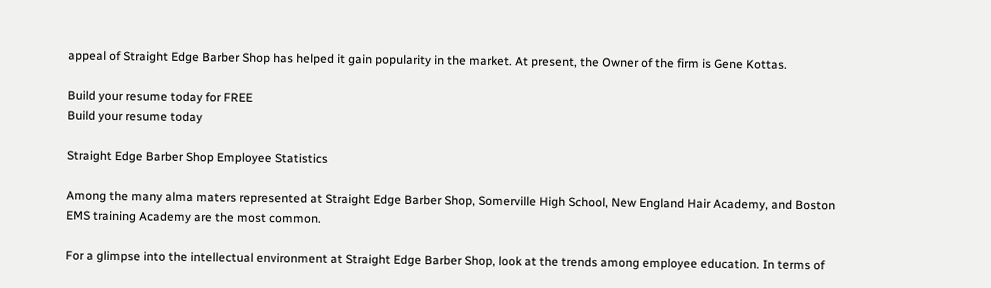appeal of Straight Edge Barber Shop has helped it gain popularity in the market. At present, the Owner of the firm is Gene Kottas.

Build your resume today for FREE
Build your resume today

Straight Edge Barber Shop Employee Statistics

Among the many alma maters represented at Straight Edge Barber Shop, Somerville High School, New England Hair Academy, and Boston EMS training Academy are the most common.

For a glimpse into the intellectual environment at Straight Edge Barber Shop, look at the trends among employee education. In terms of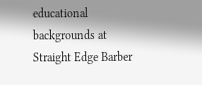educational backgrounds at Straight Edge Barber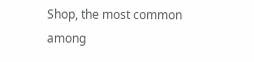Shop, the most common among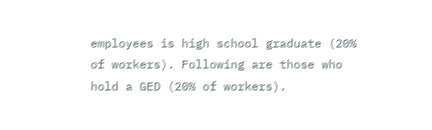employees is high school graduate (20% of workers). Following are those who hold a GED (20% of workers).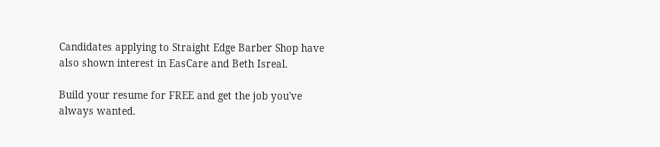Candidates applying to Straight Edge Barber Shop have also shown interest in EasCare and Beth Isreal.

Build your resume for FREE and get the job you've always wanted.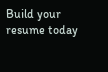Build your resume today